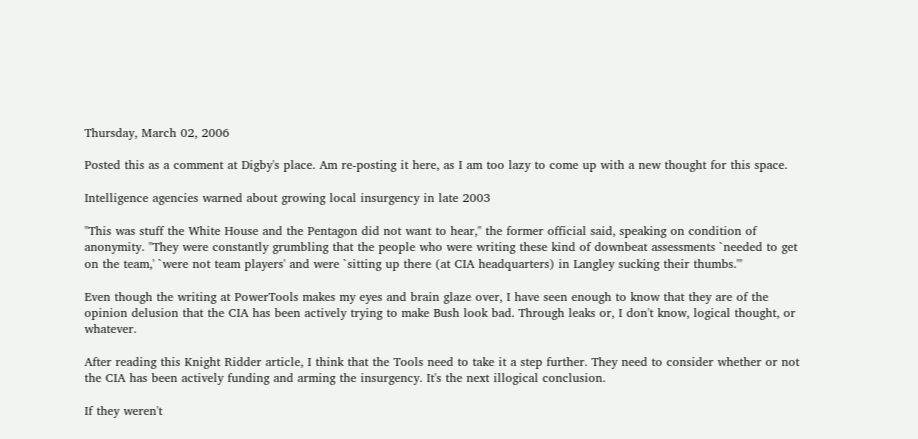Thursday, March 02, 2006

Posted this as a comment at Digby's place. Am re-posting it here, as I am too lazy to come up with a new thought for this space.

Intelligence agencies warned about growing local insurgency in late 2003

"This was stuff the White House and the Pentagon did not want to hear," the former official said, speaking on condition of anonymity. "They were constantly grumbling that the people who were writing these kind of downbeat assessments `needed to get on the team,' `were not team players' and were `sitting up there (at CIA headquarters) in Langley sucking their thumbs.'"

Even though the writing at PowerTools makes my eyes and brain glaze over, I have seen enough to know that they are of the opinion delusion that the CIA has been actively trying to make Bush look bad. Through leaks or, I don't know, logical thought, or whatever.

After reading this Knight Ridder article, I think that the Tools need to take it a step further. They need to consider whether or not the CIA has been actively funding and arming the insurgency. It's the next illogical conclusion.

If they weren't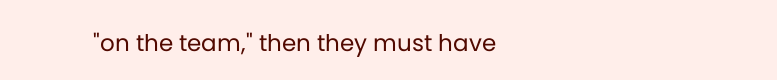"on the team," then they must have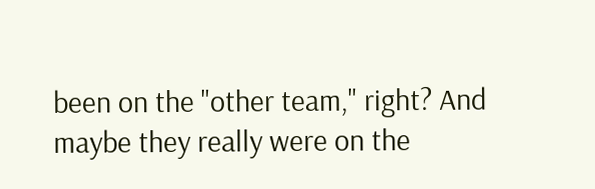been on the "other team," right? And maybe they really were on the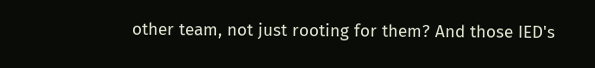other team, not just rooting for them? And those IED's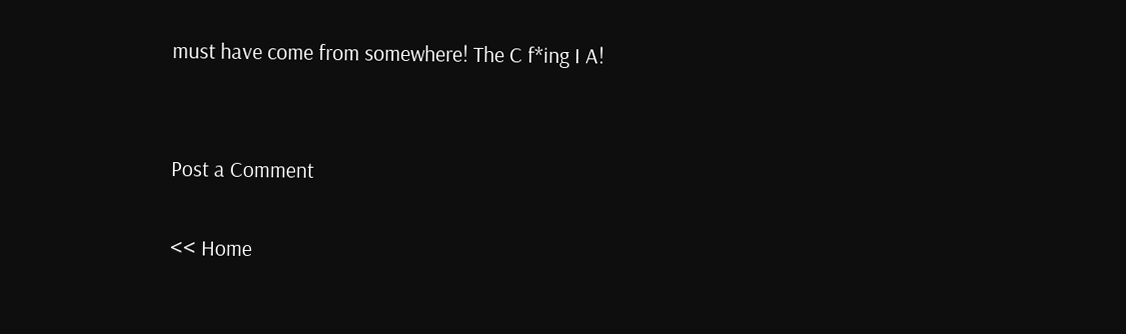must have come from somewhere! The C f*ing I A!


Post a Comment

<< Home